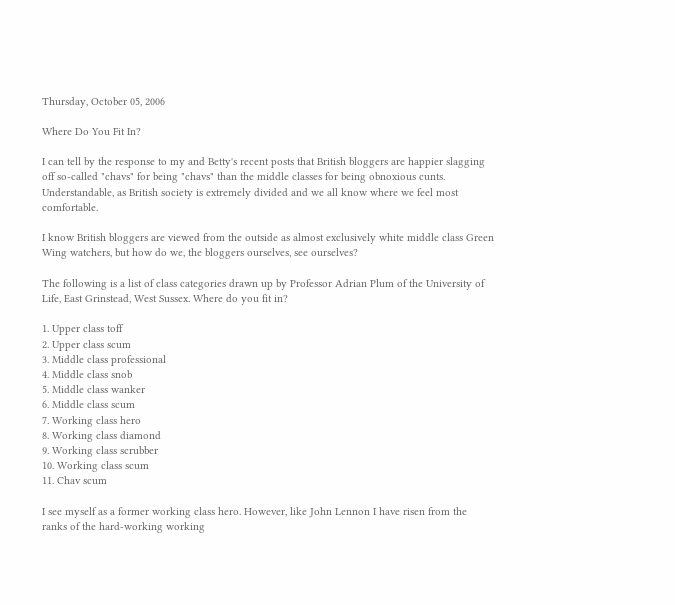Thursday, October 05, 2006

Where Do You Fit In?

I can tell by the response to my and Betty's recent posts that British bloggers are happier slagging off so-called "chavs" for being "chavs" than the middle classes for being obnoxious cunts. Understandable, as British society is extremely divided and we all know where we feel most comfortable.

I know British bloggers are viewed from the outside as almost exclusively white middle class Green Wing watchers, but how do we, the bloggers ourselves, see ourselves?

The following is a list of class categories drawn up by Professor Adrian Plum of the University of Life, East Grinstead, West Sussex. Where do you fit in?

1. Upper class toff
2. Upper class scum
3. Middle class professional
4. Middle class snob
5. Middle class wanker
6. Middle class scum
7. Working class hero
8. Working class diamond
9. Working class scrubber
10. Working class scum
11. Chav scum

I see myself as a former working class hero. However, like John Lennon I have risen from the ranks of the hard-working working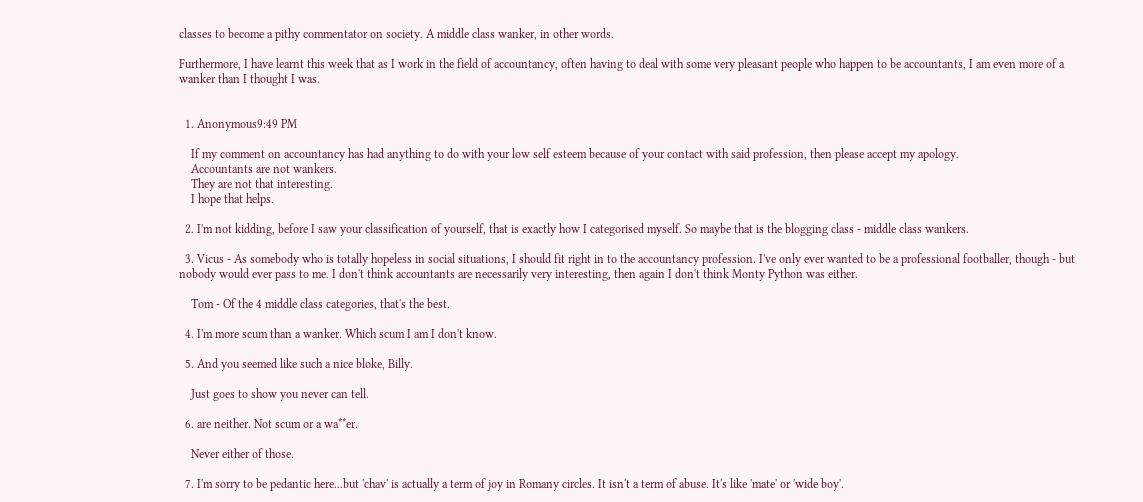classes to become a pithy commentator on society. A middle class wanker, in other words.

Furthermore, I have learnt this week that as I work in the field of accountancy, often having to deal with some very pleasant people who happen to be accountants, I am even more of a wanker than I thought I was.


  1. Anonymous9:49 PM

    If my comment on accountancy has had anything to do with your low self esteem because of your contact with said profession, then please accept my apology.
    Accountants are not wankers.
    They are not that interesting.
    I hope that helps.

  2. I'm not kidding, before I saw your classification of yourself, that is exactly how I categorised myself. So maybe that is the blogging class - middle class wankers.

  3. Vicus - As somebody who is totally hopeless in social situations, I should fit right in to the accountancy profession. I've only ever wanted to be a professional footballer, though - but nobody would ever pass to me. I don't think accountants are necessarily very interesting, then again I don't think Monty Python was either.

    Tom - Of the 4 middle class categories, that's the best.

  4. I'm more scum than a wanker. Which scum I am I don't know.

  5. And you seemed like such a nice bloke, Billy.

    Just goes to show you never can tell.

  6. are neither. Not scum or a wa**er.

    Never either of those.

  7. I'm sorry to be pedantic here...but 'chav' is actually a term of joy in Romany circles. It isn't a term of abuse. It's like 'mate' or 'wide boy'.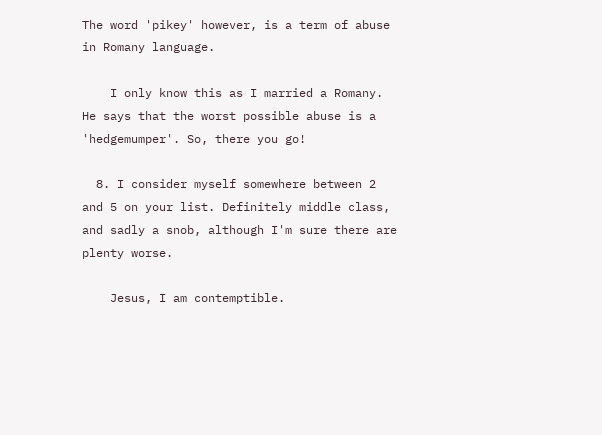The word 'pikey' however, is a term of abuse in Romany language.

    I only know this as I married a Romany. He says that the worst possible abuse is a 'hedgemumper'. So, there you go!

  8. I consider myself somewhere between 2 and 5 on your list. Definitely middle class, and sadly a snob, although I'm sure there are plenty worse.

    Jesus, I am contemptible.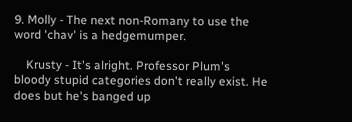9. Molly - The next non-Romany to use the word 'chav' is a hedgemumper.

    Krusty - It's alright. Professor Plum's bloody stupid categories don't really exist. He does but he's banged up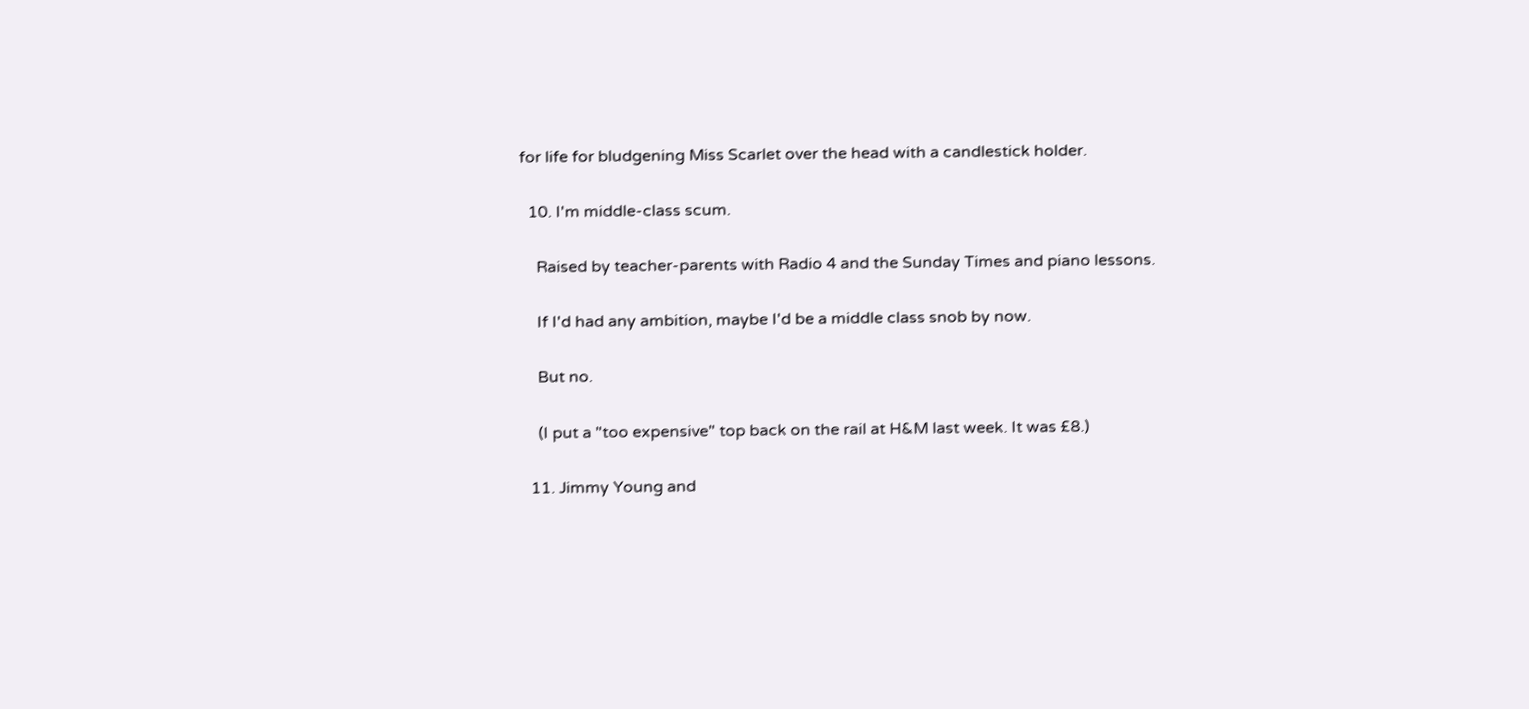for life for bludgening Miss Scarlet over the head with a candlestick holder.

  10. I'm middle-class scum.

    Raised by teacher-parents with Radio 4 and the Sunday Times and piano lessons.

    If I'd had any ambition, maybe I'd be a middle class snob by now.

    But no.

    (I put a "too expensive" top back on the rail at H&M last week. It was £8.)

  11. Jimmy Young and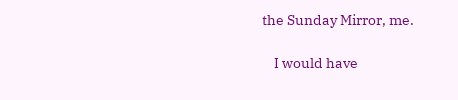the Sunday Mirror, me.

    I would have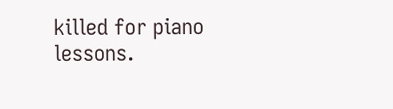killed for piano lessons.